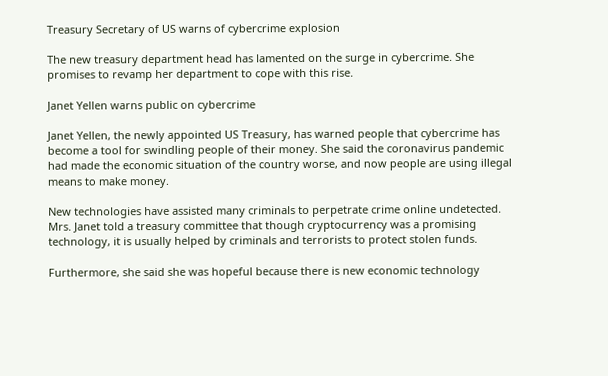Treasury Secretary of US warns of cybercrime explosion

The new treasury department head has lamented on the surge in cybercrime. She promises to revamp her department to cope with this rise.

Janet Yellen warns public on cybercrime

Janet Yellen, the newly appointed US Treasury, has warned people that cybercrime has become a tool for swindling people of their money. She said the coronavirus pandemic had made the economic situation of the country worse, and now people are using illegal means to make money.

New technologies have assisted many criminals to perpetrate crime online undetected. Mrs. Janet told a treasury committee that though cryptocurrency was a promising technology, it is usually helped by criminals and terrorists to protect stolen funds.

Furthermore, she said she was hopeful because there is new economic technology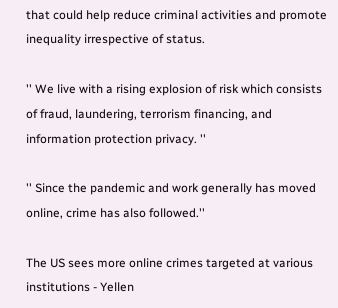that could help reduce criminal activities and promote inequality irrespective of status.

'' We live with a rising explosion of risk which consists of fraud, laundering, terrorism financing, and information protection privacy. ''

'' Since the pandemic and work generally has moved online, crime has also followed.''

The US sees more online crimes targeted at various institutions - Yellen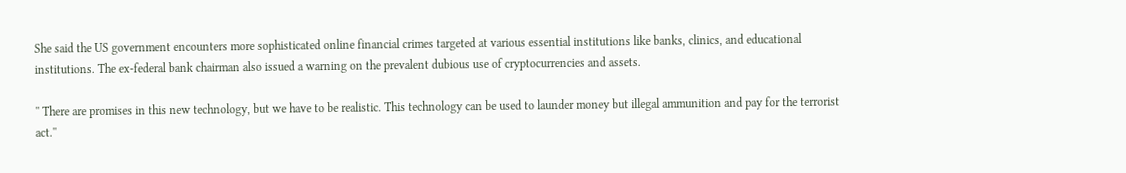She said the US government encounters more sophisticated online financial crimes targeted at various essential institutions like banks, clinics, and educational institutions. The ex-federal bank chairman also issued a warning on the prevalent dubious use of cryptocurrencies and assets.

'' There are promises in this new technology, but we have to be realistic. This technology can be used to launder money but illegal ammunition and pay for the terrorist act.''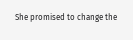She promised to change the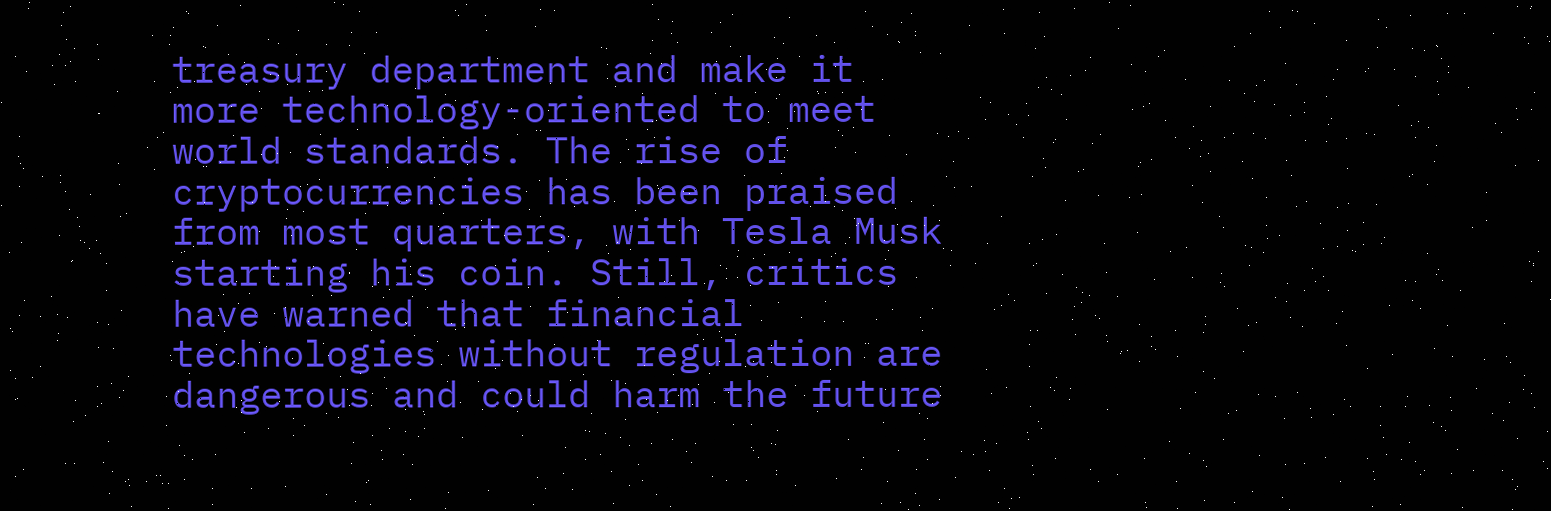treasury department and make it more technology-oriented to meet world standards. The rise of cryptocurrencies has been praised from most quarters, with Tesla Musk starting his coin. Still, critics have warned that financial technologies without regulation are dangerous and could harm the future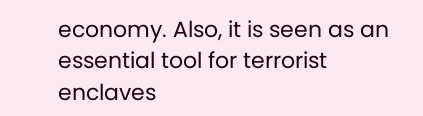economy. Also, it is seen as an essential tool for terrorist enclaves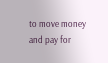to move money and pay for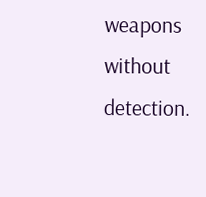weapons without detection.